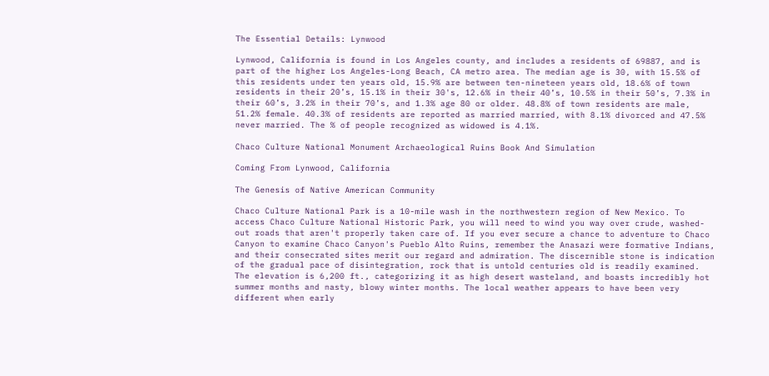The Essential Details: Lynwood

Lynwood, California is found in Los Angeles county, and includes a residents of 69887, and is part of the higher Los Angeles-Long Beach, CA metro area. The median age is 30, with 15.5% of this residents under ten years old, 15.9% are between ten-nineteen years old, 18.6% of town residents in their 20’s, 15.1% in their 30's, 12.6% in their 40’s, 10.5% in their 50’s, 7.3% in their 60’s, 3.2% in their 70’s, and 1.3% age 80 or older. 48.8% of town residents are male, 51.2% female. 40.3% of residents are reported as married married, with 8.1% divorced and 47.5% never married. The % of people recognized as widowed is 4.1%.

Chaco Culture National Monument Archaeological Ruins Book And Simulation

Coming From Lynwood, California

The Genesis of Native American Community

Chaco Culture National Park is a 10-mile wash in the northwestern region of New Mexico. To access Chaco Culture National Historic Park, you will need to wind you way over crude, washed-out roads that aren't properly taken care of. If you ever secure a chance to adventure to Chaco Canyon to examine Chaco Canyon's Pueblo Alto Ruins, remember the Anasazi were formative Indians, and their consecrated sites merit our regard and admiration. The discernible stone is indication of the gradual pace of disintegration, rock that is untold centuries old is readily examined. The elevation is 6,200 ft., categorizing it as high desert wasteland, and boasts incredibly hot summer months and nasty, blowy winter months. The local weather appears to have been very different when early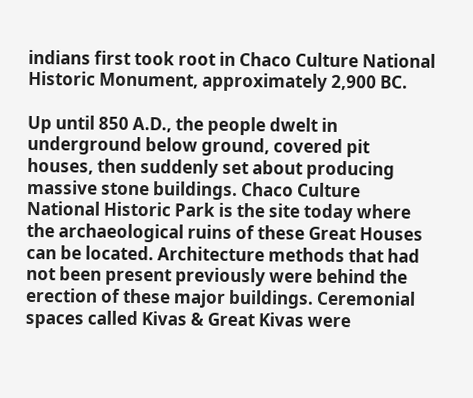indians first took root in Chaco Culture National Historic Monument, approximately 2,900 BC.

Up until 850 A.D., the people dwelt in underground below ground, covered pit houses, then suddenly set about producing massive stone buildings. Chaco Culture National Historic Park is the site today where the archaeological ruins of these Great Houses can be located. Architecture methods that had not been present previously were behind the erection of these major buildings. Ceremonial spaces called Kivas & Great Kivas were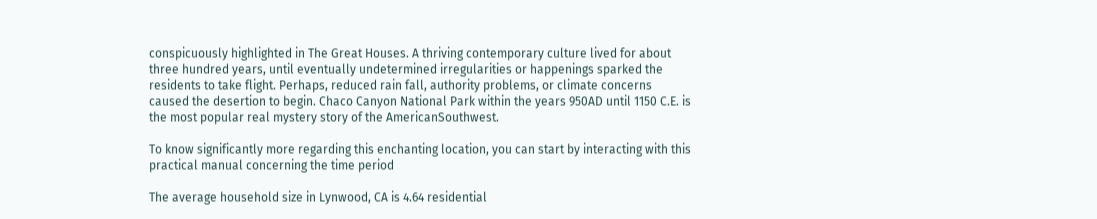conspicuously highlighted in The Great Houses. A thriving contemporary culture lived for about three hundred years, until eventually undetermined irregularities or happenings sparked the residents to take flight. Perhaps, reduced rain fall, authority problems, or climate concerns caused the desertion to begin. Chaco Canyon National Park within the years 950AD until 1150 C.E. is the most popular real mystery story of the AmericanSouthwest.

To know significantly more regarding this enchanting location, you can start by interacting with this practical manual concerning the time period

The average household size in Lynwood, CA is 4.64 residential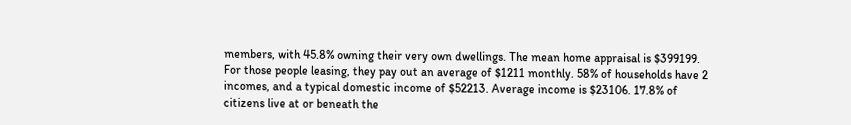members, with 45.8% owning their very own dwellings. The mean home appraisal is $399199. For those people leasing, they pay out an average of $1211 monthly. 58% of households have 2 incomes, and a typical domestic income of $52213. Average income is $23106. 17.8% of citizens live at or beneath the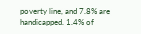poverty line, and 7.8% are handicapped. 1.4% of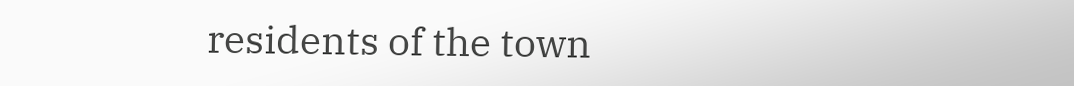residents of the town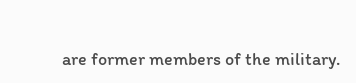are former members of the military.